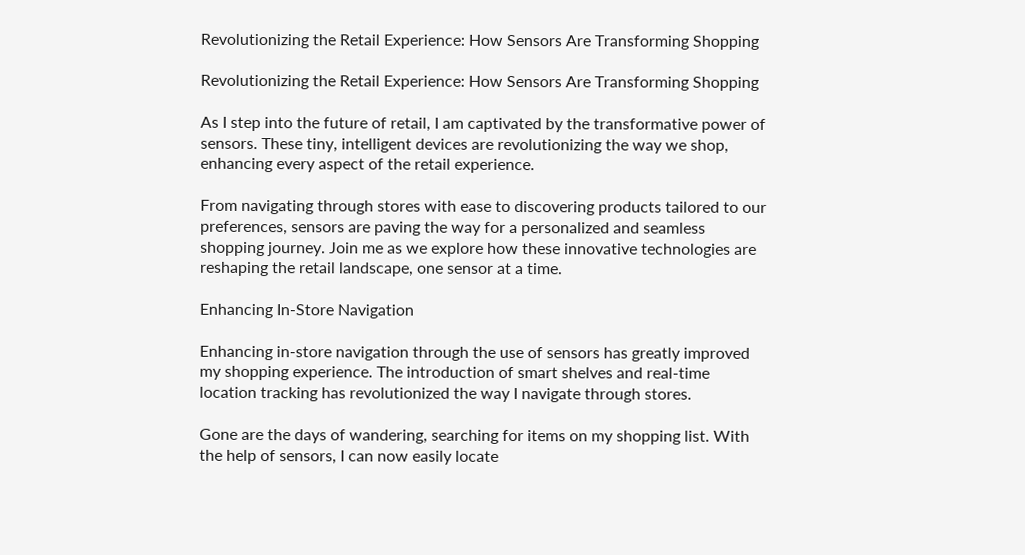Revolutionizing the Retail Experience: How Sensors Are Transforming Shopping

Revolutionizing the Retail Experience: How Sensors Are Transforming Shopping

As I step into the future of retail, I am captivated by the transformative power of sensors. These tiny, intelligent devices are revolutionizing the way we shop, enhancing every aspect of the retail experience.

From navigating through stores with ease to discovering products tailored to our preferences, sensors are paving the way for a personalized and seamless shopping journey. Join me as we explore how these innovative technologies are reshaping the retail landscape, one sensor at a time.

Enhancing In-Store Navigation

Enhancing in-store navigation through the use of sensors has greatly improved my shopping experience. The introduction of smart shelves and real-time location tracking has revolutionized the way I navigate through stores.

Gone are the days of wandering, searching for items on my shopping list. With the help of sensors, I can now easily locate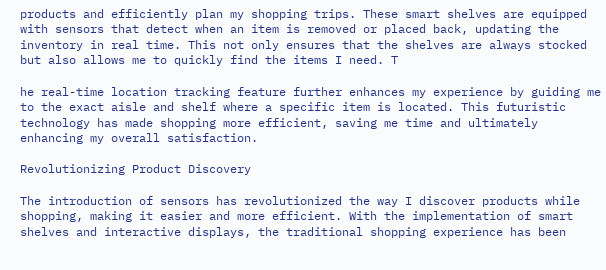products and efficiently plan my shopping trips. These smart shelves are equipped with sensors that detect when an item is removed or placed back, updating the inventory in real time. This not only ensures that the shelves are always stocked but also allows me to quickly find the items I need. T

he real-time location tracking feature further enhances my experience by guiding me to the exact aisle and shelf where a specific item is located. This futuristic technology has made shopping more efficient, saving me time and ultimately enhancing my overall satisfaction.

Revolutionizing Product Discovery

The introduction of sensors has revolutionized the way I discover products while shopping, making it easier and more efficient. With the implementation of smart shelves and interactive displays, the traditional shopping experience has been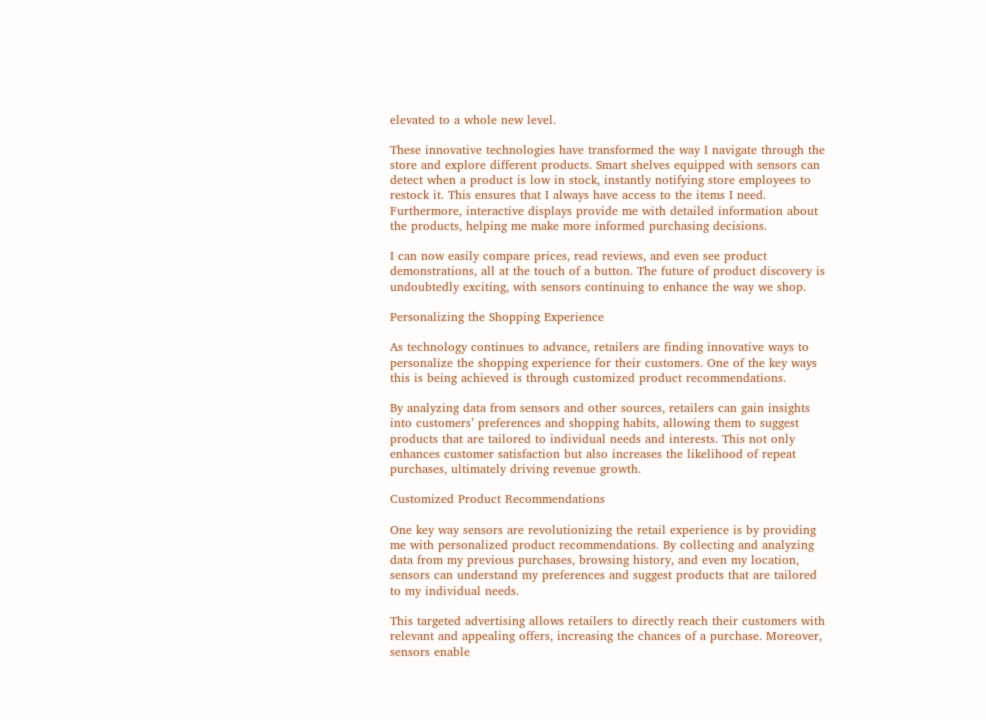elevated to a whole new level.

These innovative technologies have transformed the way I navigate through the store and explore different products. Smart shelves equipped with sensors can detect when a product is low in stock, instantly notifying store employees to restock it. This ensures that I always have access to the items I need. Furthermore, interactive displays provide me with detailed information about the products, helping me make more informed purchasing decisions.

I can now easily compare prices, read reviews, and even see product demonstrations, all at the touch of a button. The future of product discovery is undoubtedly exciting, with sensors continuing to enhance the way we shop.

Personalizing the Shopping Experience

As technology continues to advance, retailers are finding innovative ways to personalize the shopping experience for their customers. One of the key ways this is being achieved is through customized product recommendations.

By analyzing data from sensors and other sources, retailers can gain insights into customers’ preferences and shopping habits, allowing them to suggest products that are tailored to individual needs and interests. This not only enhances customer satisfaction but also increases the likelihood of repeat purchases, ultimately driving revenue growth.

Customized Product Recommendations

One key way sensors are revolutionizing the retail experience is by providing me with personalized product recommendations. By collecting and analyzing data from my previous purchases, browsing history, and even my location, sensors can understand my preferences and suggest products that are tailored to my individual needs.

This targeted advertising allows retailers to directly reach their customers with relevant and appealing offers, increasing the chances of a purchase. Moreover, sensors enable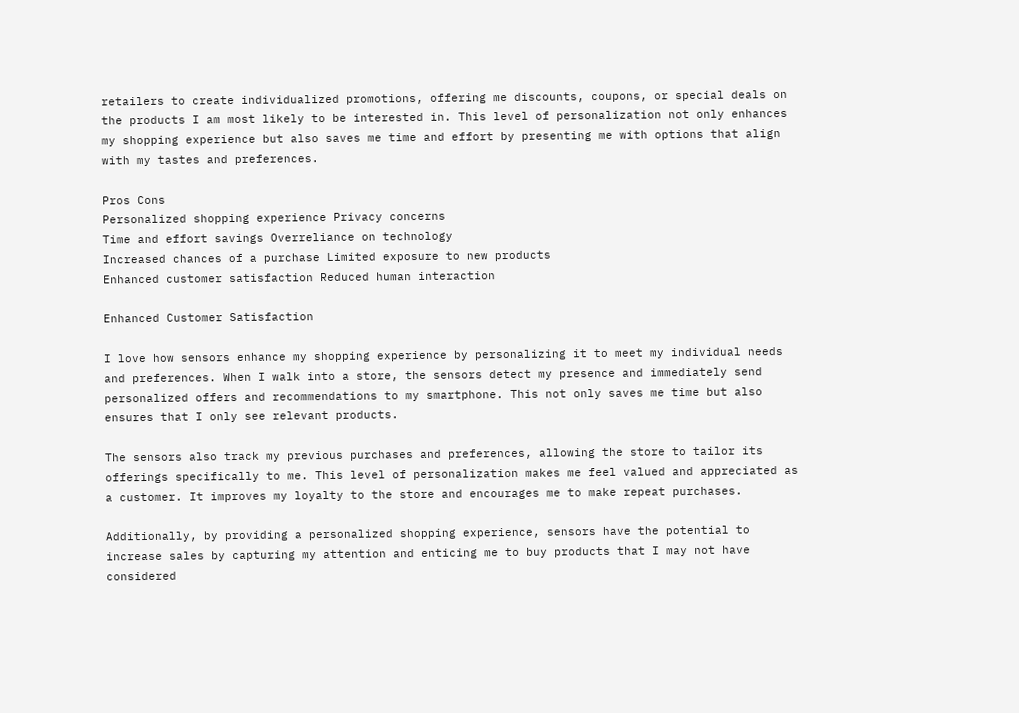retailers to create individualized promotions, offering me discounts, coupons, or special deals on the products I am most likely to be interested in. This level of personalization not only enhances my shopping experience but also saves me time and effort by presenting me with options that align with my tastes and preferences.

Pros Cons
Personalized shopping experience Privacy concerns
Time and effort savings Overreliance on technology
Increased chances of a purchase Limited exposure to new products
Enhanced customer satisfaction Reduced human interaction

Enhanced Customer Satisfaction

I love how sensors enhance my shopping experience by personalizing it to meet my individual needs and preferences. When I walk into a store, the sensors detect my presence and immediately send personalized offers and recommendations to my smartphone. This not only saves me time but also ensures that I only see relevant products.

The sensors also track my previous purchases and preferences, allowing the store to tailor its offerings specifically to me. This level of personalization makes me feel valued and appreciated as a customer. It improves my loyalty to the store and encourages me to make repeat purchases.

Additionally, by providing a personalized shopping experience, sensors have the potential to increase sales by capturing my attention and enticing me to buy products that I may not have considered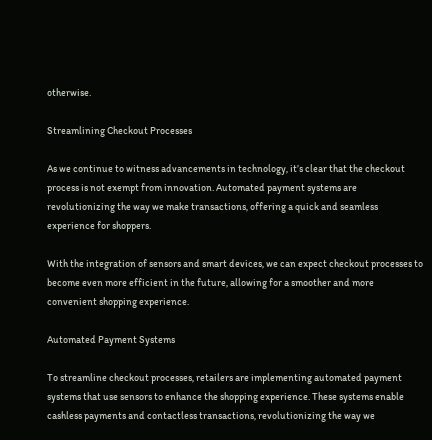otherwise.

Streamlining Checkout Processes

As we continue to witness advancements in technology, it’s clear that the checkout process is not exempt from innovation. Automated payment systems are revolutionizing the way we make transactions, offering a quick and seamless experience for shoppers.

With the integration of sensors and smart devices, we can expect checkout processes to become even more efficient in the future, allowing for a smoother and more convenient shopping experience.

Automated Payment Systems

To streamline checkout processes, retailers are implementing automated payment systems that use sensors to enhance the shopping experience. These systems enable cashless payments and contactless transactions, revolutionizing the way we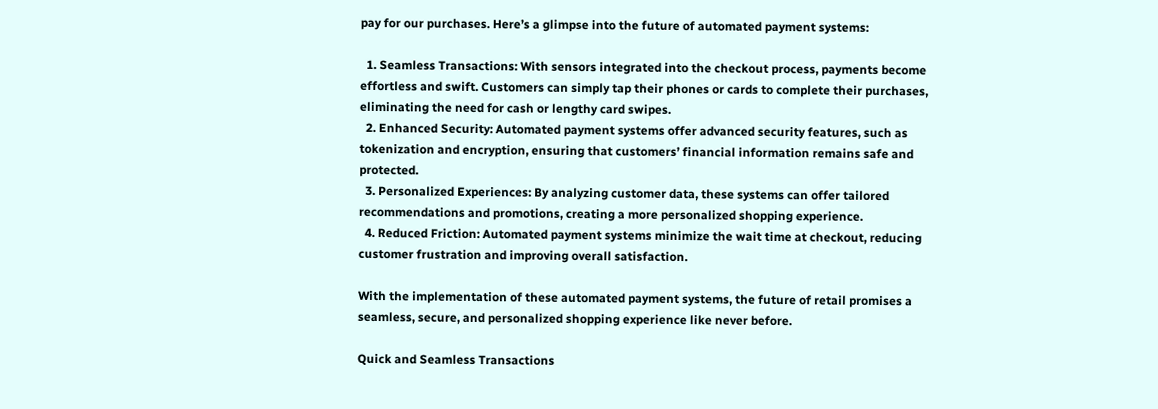pay for our purchases. Here’s a glimpse into the future of automated payment systems:

  1. Seamless Transactions: With sensors integrated into the checkout process, payments become effortless and swift. Customers can simply tap their phones or cards to complete their purchases, eliminating the need for cash or lengthy card swipes.
  2. Enhanced Security: Automated payment systems offer advanced security features, such as tokenization and encryption, ensuring that customers’ financial information remains safe and protected.
  3. Personalized Experiences: By analyzing customer data, these systems can offer tailored recommendations and promotions, creating a more personalized shopping experience.
  4. Reduced Friction: Automated payment systems minimize the wait time at checkout, reducing customer frustration and improving overall satisfaction.

With the implementation of these automated payment systems, the future of retail promises a seamless, secure, and personalized shopping experience like never before.

Quick and Seamless Transactions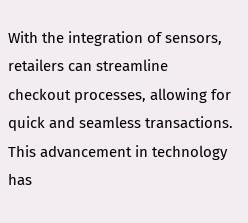With the integration of sensors, retailers can streamline checkout processes, allowing for quick and seamless transactions. This advancement in technology has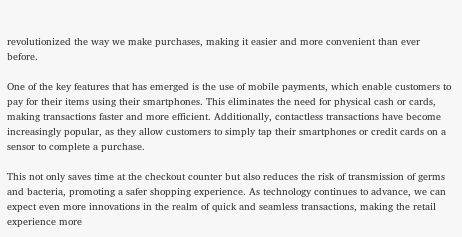revolutionized the way we make purchases, making it easier and more convenient than ever before.

One of the key features that has emerged is the use of mobile payments, which enable customers to pay for their items using their smartphones. This eliminates the need for physical cash or cards, making transactions faster and more efficient. Additionally, contactless transactions have become increasingly popular, as they allow customers to simply tap their smartphones or credit cards on a sensor to complete a purchase.

This not only saves time at the checkout counter but also reduces the risk of transmission of germs and bacteria, promoting a safer shopping experience. As technology continues to advance, we can expect even more innovations in the realm of quick and seamless transactions, making the retail experience more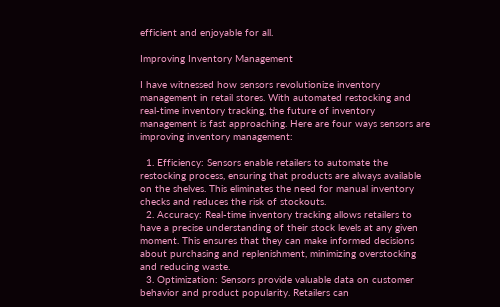efficient and enjoyable for all.

Improving Inventory Management

I have witnessed how sensors revolutionize inventory management in retail stores. With automated restocking and real-time inventory tracking, the future of inventory management is fast approaching. Here are four ways sensors are improving inventory management:

  1. Efficiency: Sensors enable retailers to automate the restocking process, ensuring that products are always available on the shelves. This eliminates the need for manual inventory checks and reduces the risk of stockouts.
  2. Accuracy: Real-time inventory tracking allows retailers to have a precise understanding of their stock levels at any given moment. This ensures that they can make informed decisions about purchasing and replenishment, minimizing overstocking and reducing waste.
  3. Optimization: Sensors provide valuable data on customer behavior and product popularity. Retailers can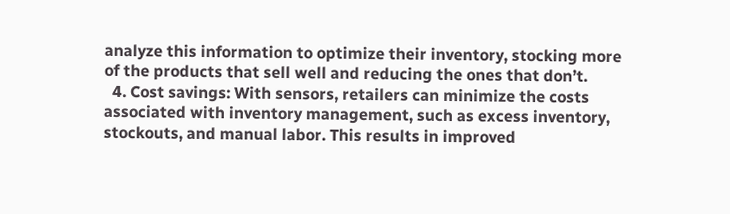analyze this information to optimize their inventory, stocking more of the products that sell well and reducing the ones that don’t.
  4. Cost savings: With sensors, retailers can minimize the costs associated with inventory management, such as excess inventory, stockouts, and manual labor. This results in improved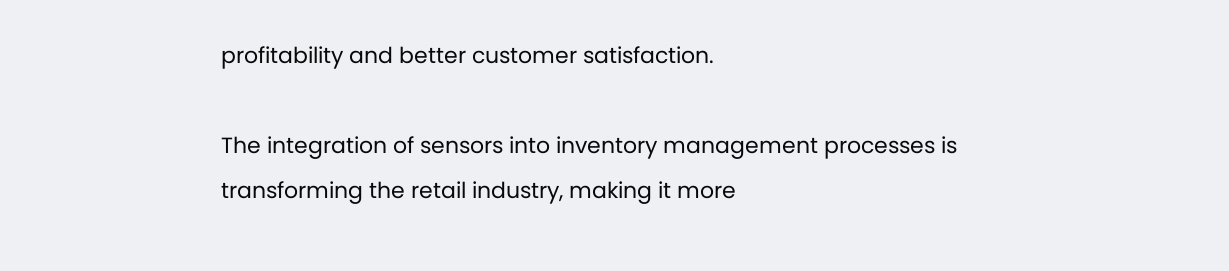profitability and better customer satisfaction.

The integration of sensors into inventory management processes is transforming the retail industry, making it more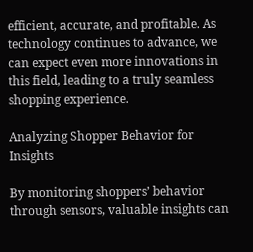efficient, accurate, and profitable. As technology continues to advance, we can expect even more innovations in this field, leading to a truly seamless shopping experience.

Analyzing Shopper Behavior for Insights

By monitoring shoppers’ behavior through sensors, valuable insights can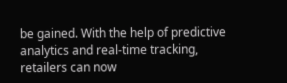be gained. With the help of predictive analytics and real-time tracking, retailers can now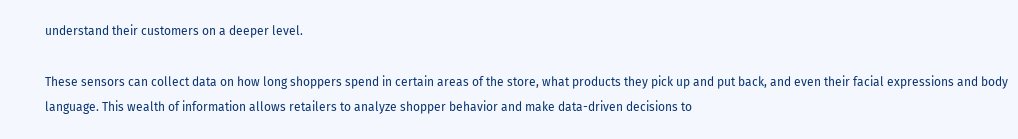understand their customers on a deeper level.

These sensors can collect data on how long shoppers spend in certain areas of the store, what products they pick up and put back, and even their facial expressions and body language. This wealth of information allows retailers to analyze shopper behavior and make data-driven decisions to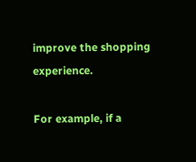improve the shopping experience.

For example, if a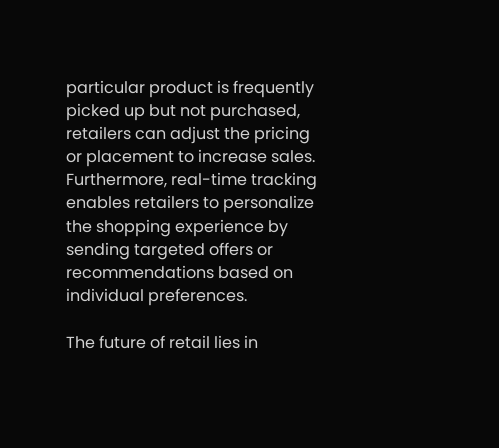particular product is frequently picked up but not purchased, retailers can adjust the pricing or placement to increase sales. Furthermore, real-time tracking enables retailers to personalize the shopping experience by sending targeted offers or recommendations based on individual preferences.

The future of retail lies in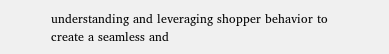understanding and leveraging shopper behavior to create a seamless and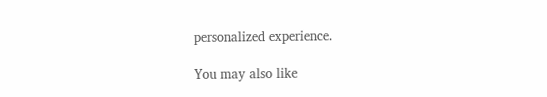personalized experience.

You may also like